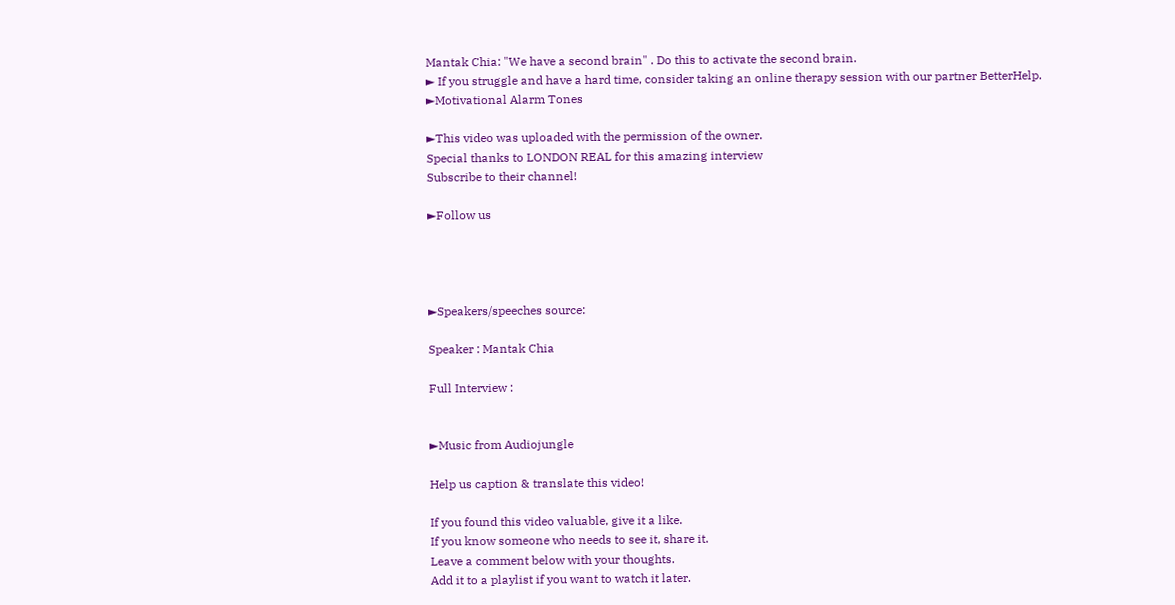Mantak Chia: "We have a second brain" . Do this to activate the second brain.
► If you struggle and have a hard time, consider taking an online therapy session with our partner BetterHelp.
►Motivational Alarm Tones

►This video was uploaded with the permission of the owner.
Special thanks to LONDON REAL for this amazing interview
Subscribe to their channel!

►Follow us




►Speakers/speeches source:

Speaker : Mantak Chia

Full Interview :


►Music from Audiojungle

Help us caption & translate this video!

If you found this video valuable, give it a like.
If you know someone who needs to see it, share it.
Leave a comment below with your thoughts.
Add it to a playlist if you want to watch it later.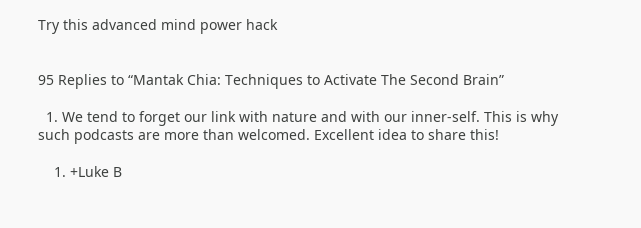Try this advanced mind power hack


95 Replies to “Mantak Chia: Techniques to Activate The Second Brain”

  1. We tend to forget our link with nature and with our inner-self. This is why such podcasts are more than welcomed. Excellent idea to share this!

    1. +Luke B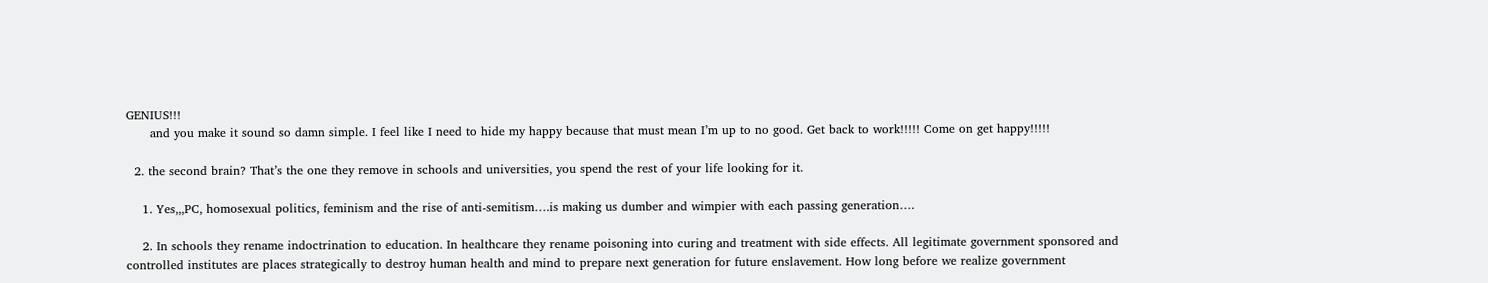GENIUS!!!
      and you make it sound so damn simple. I feel like I need to hide my happy because that must mean I’m up to no good. Get back to work!!!!! Come on get happy!!!!!

  2. the second brain? That’s the one they remove in schools and universities, you spend the rest of your life looking for it.

    1. Yes,,,PC, homosexual politics, feminism and the rise of anti-semitism….is making us dumber and wimpier with each passing generation….

    2. In schools they rename indoctrination to education. In healthcare they rename poisoning into curing and treatment with side effects. All legitimate government sponsored and controlled institutes are places strategically to destroy human health and mind to prepare next generation for future enslavement. How long before we realize government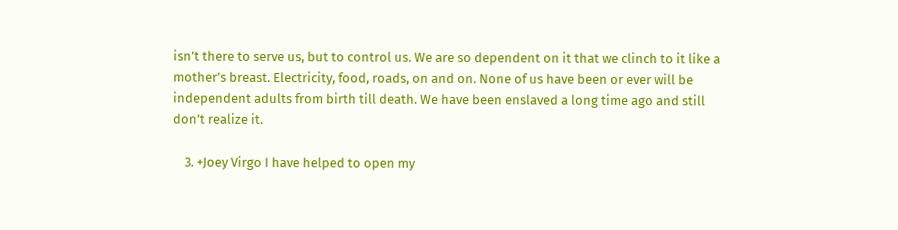isn’t there to serve us, but to control us. We are so dependent on it that we clinch to it like a mother’s breast. Electricity, food, roads, on and on. None of us have been or ever will be independent adults from birth till death. We have been enslaved a long time ago and still don’t realize it.

    3. +Joey Virgo I have helped to open my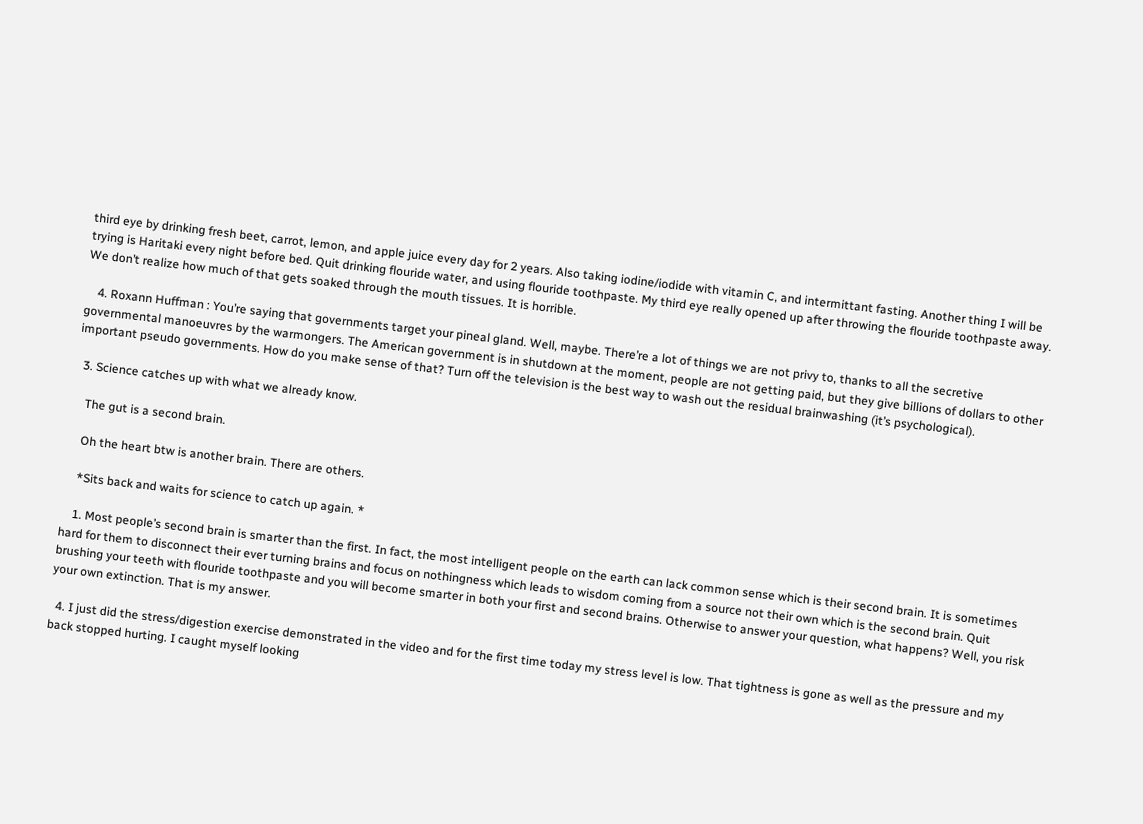third eye by drinking fresh beet, carrot, lemon, and apple juice every day for 2 years. Also taking iodine/iodide with vitamin C, and intermittant fasting. Another thing I will be trying is Haritaki every night before bed. Quit drinking flouride water, and using flouride toothpaste. My third eye really opened up after throwing the flouride toothpaste away. We don’t realize how much of that gets soaked through the mouth tissues. It is horrible.

    4. Roxann Huffman : You’re saying that governments target your pineal gland. Well, maybe. There’re a lot of things we are not privy to, thanks to all the secretive governmental manoeuvres by the warmongers. The American government is in shutdown at the moment, people are not getting paid, but they give billions of dollars to other important pseudo governments. How do you make sense of that? Turn off the television is the best way to wash out the residual brainwashing (it’s psychological).

  3. Science catches up with what we already know.

    The gut is a second brain.

    Oh the heart btw is another brain. There are others.

    *Sits back and waits for science to catch up again. *

    1. Most people’s second brain is smarter than the first. In fact, the most intelligent people on the earth can lack common sense which is their second brain. It is sometimes hard for them to disconnect their ever turning brains and focus on nothingness which leads to wisdom coming from a source not their own which is the second brain. Quit brushing your teeth with flouride toothpaste and you will become smarter in both your first and second brains. Otherwise to answer your question, what happens? Well, you risk your own extinction. That is my answer.

  4. I just did the stress/digestion exercise demonstrated in the video and for the first time today my stress level is low. That tightness is gone as well as the pressure and my back stopped hurting. I caught myself looking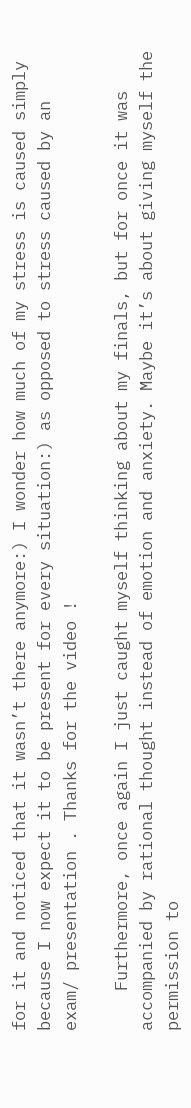for it and noticed that it wasn’t there anymore:) I wonder how much of my stress is caused simply because I now expect it to be present for every situation:) as opposed to stress caused by an exam/ presentation . Thanks for the video !

    Furthermore, once again I just caught myself thinking about my finals, but for once it was accompanied by rational thought instead of emotion and anxiety. Maybe it’s about giving myself the permission to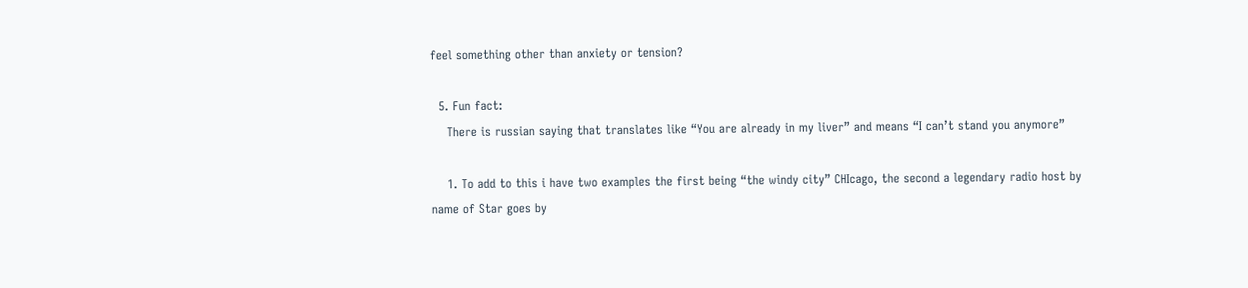feel something other than anxiety or tension?

  5. Fun fact:
    There is russian saying that translates like “You are already in my liver” and means “I can’t stand you anymore”

    1. To add to this i have two examples the first being “the windy city” CHIcago, the second a legendary radio host by name of Star goes by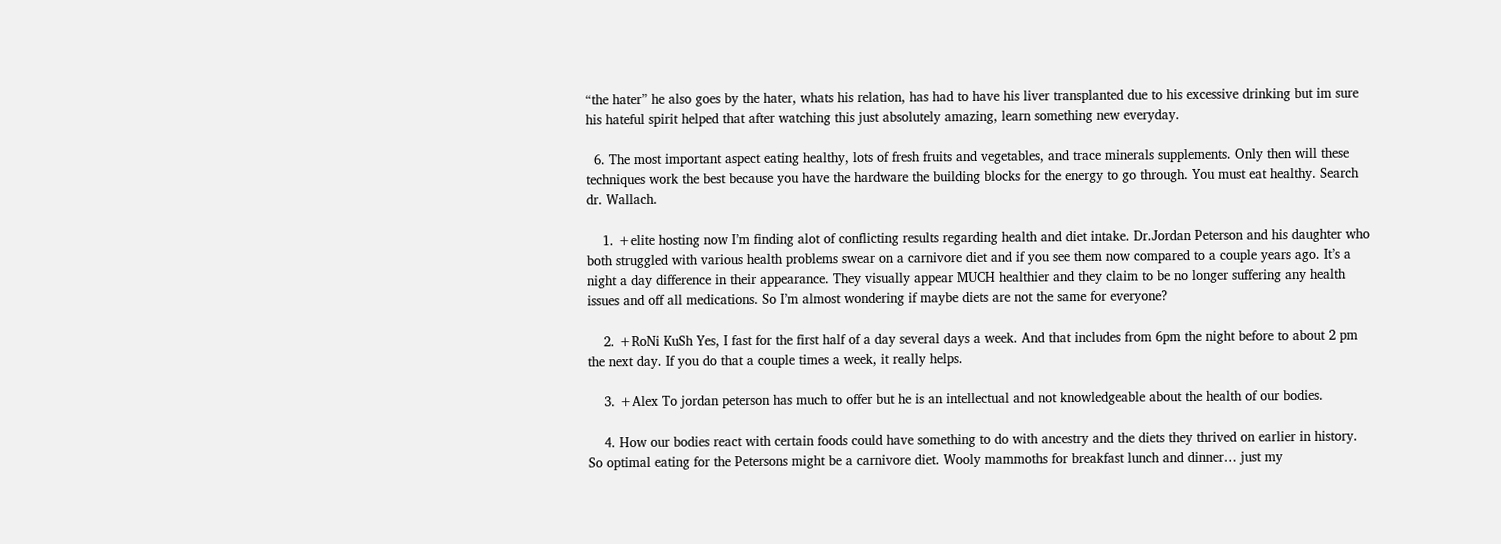“the hater” he also goes by the hater, whats his relation, has had to have his liver transplanted due to his excessive drinking but im sure his hateful spirit helped that after watching this just absolutely amazing, learn something new everyday.

  6. The most important aspect eating healthy, lots of fresh fruits and vegetables, and trace minerals supplements. Only then will these techniques work the best because you have the hardware the building blocks for the energy to go through. You must eat healthy. Search dr. Wallach.

    1. +elite hosting now I’m finding alot of conflicting results regarding health and diet intake. Dr.Jordan Peterson and his daughter who both struggled with various health problems swear on a carnivore diet and if you see them now compared to a couple years ago. It’s a night a day difference in their appearance. They visually appear MUCH healthier and they claim to be no longer suffering any health issues and off all medications. So I’m almost wondering if maybe diets are not the same for everyone?

    2. +RoNi KuSh Yes, I fast for the first half of a day several days a week. And that includes from 6pm the night before to about 2 pm the next day. If you do that a couple times a week, it really helps.

    3. +Alex To jordan peterson has much to offer but he is an intellectual and not knowledgeable about the health of our bodies.

    4. How our bodies react with certain foods could have something to do with ancestry and the diets they thrived on earlier in history. So optimal eating for the Petersons might be a carnivore diet. Wooly mammoths for breakfast lunch and dinner… just my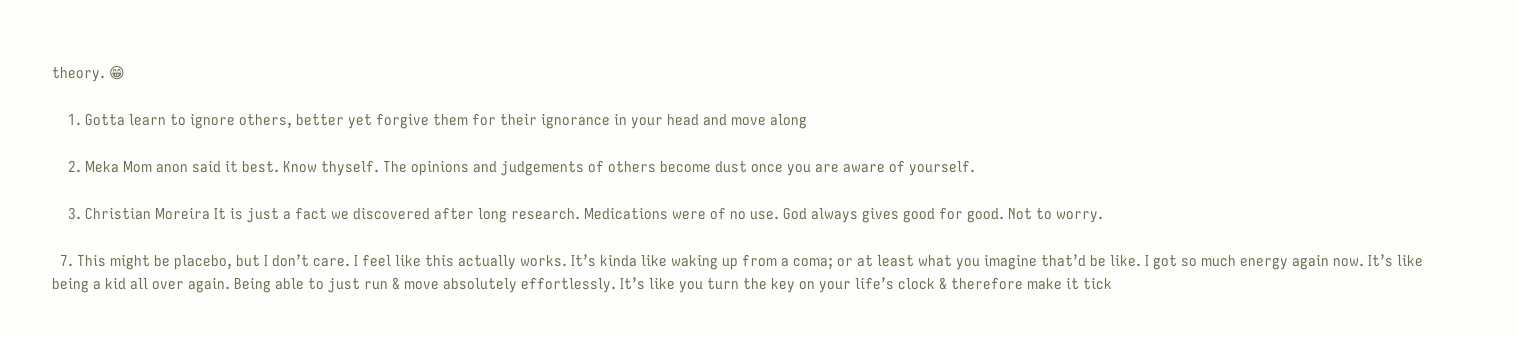theory. 😁

    1. Gotta learn to ignore others, better yet forgive them for their ignorance in your head and move along

    2. Meka Mom anon said it best. Know thyself. The opinions and judgements of others become dust once you are aware of yourself.

    3. Christian Moreira It is just a fact we discovered after long research. Medications were of no use. God always gives good for good. Not to worry.

  7. This might be placebo, but I don’t care. I feel like this actually works. It’s kinda like waking up from a coma; or at least what you imagine that’d be like. I got so much energy again now. It’s like being a kid all over again. Being able to just run & move absolutely effortlessly. It’s like you turn the key on your life’s clock & therefore make it tick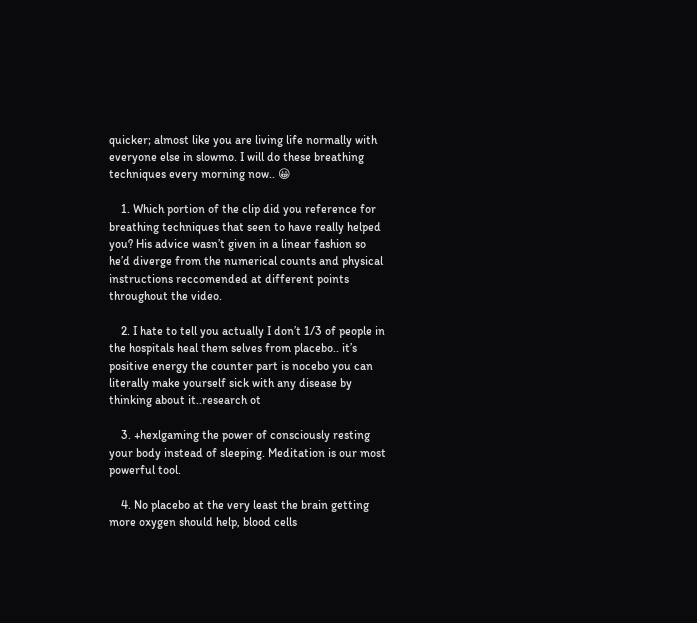quicker; almost like you are living life normally with everyone else in slowmo. I will do these breathing techniques every morning now.. 😀

    1. Which portion of the clip did you reference for breathing techniques that seen to have really helped you? His advice wasn’t given in a linear fashion so he’d diverge from the numerical counts and physical instructions reccomended at different points throughout the video.

    2. I hate to tell you actually I don’t 1/3 of people in the hospitals heal them selves from placebo.. it’s positive energy the counter part is nocebo you can literally make yourself sick with any disease by thinking about it..research ot

    3. +hexlgaming the power of consciously resting your body instead of sleeping. Meditation is our most powerful tool.

    4. No placebo at the very least the brain getting more oxygen should help, blood cells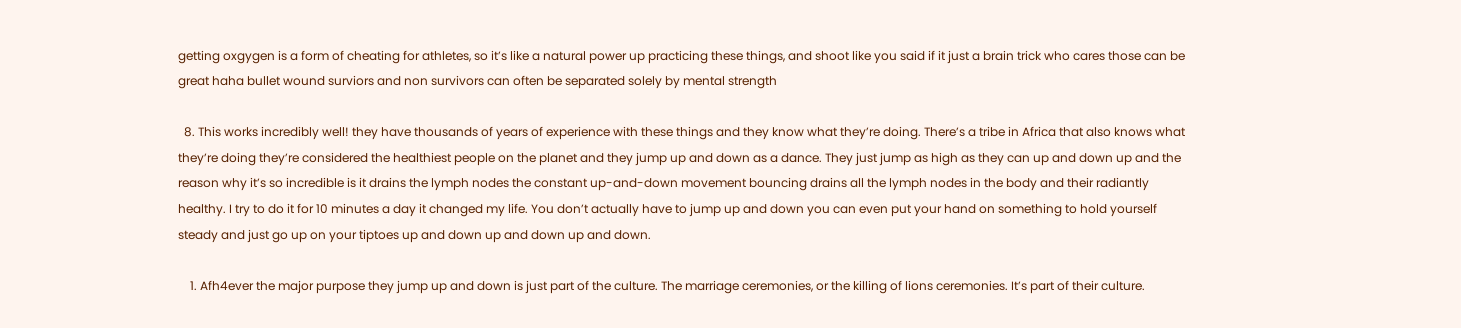getting oxgygen is a form of cheating for athletes, so it’s like a natural power up practicing these things, and shoot like you said if it just a brain trick who cares those can be great haha bullet wound surviors and non survivors can often be separated solely by mental strength

  8. This works incredibly well! they have thousands of years of experience with these things and they know what they’re doing. There’s a tribe in Africa that also knows what they’re doing they’re considered the healthiest people on the planet and they jump up and down as a dance. They just jump as high as they can up and down up and the reason why it’s so incredible is it drains the lymph nodes the constant up-and-down movement bouncing drains all the lymph nodes in the body and their radiantly healthy. I try to do it for 10 minutes a day it changed my life. You don’t actually have to jump up and down you can even put your hand on something to hold yourself steady and just go up on your tiptoes up and down up and down up and down.

    1. Afh4ever the major purpose they jump up and down is just part of the culture. The marriage ceremonies, or the killing of lions ceremonies. It’s part of their culture.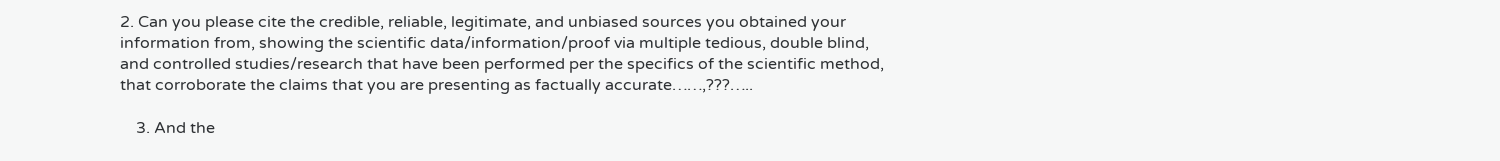2. Can you please cite the credible, reliable, legitimate, and unbiased sources you obtained your information from, showing the scientific data/information/proof via multiple tedious, double blind, and controlled studies/research that have been performed per the specifics of the scientific method, that corroborate the claims that you are presenting as factually accurate……,???…..

    3. And the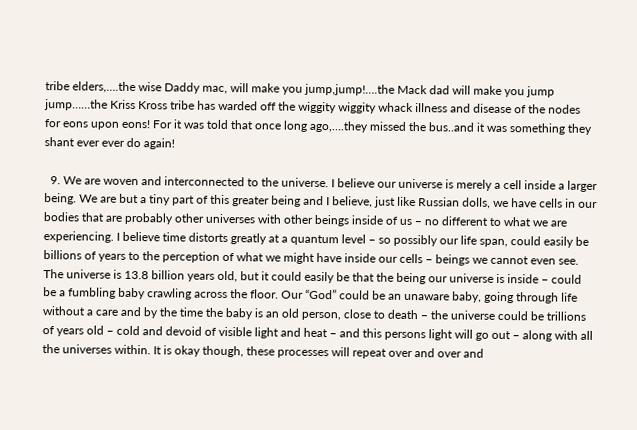tribe elders,….the wise Daddy mac, will make you jump,jump!….the Mack dad will make you jump jump……the Kriss Kross tribe has warded off the wiggity wiggity whack illness and disease of the nodes for eons upon eons! For it was told that once long ago,….they missed the bus..and it was something they shant ever ever do again!

  9. We are woven and interconnected to the universe. I believe our universe is merely a cell inside a larger being. We are but a tiny part of this greater being and I believe, just like Russian dolls, we have cells in our bodies that are probably other universes with other beings inside of us – no different to what we are experiencing. I believe time distorts greatly at a quantum level – so possibly our life span, could easily be billions of years to the perception of what we might have inside our cells – beings we cannot even see. The universe is 13.8 billion years old, but it could easily be that the being our universe is inside – could be a fumbling baby crawling across the floor. Our “God” could be an unaware baby, going through life without a care and by the time the baby is an old person, close to death – the universe could be trillions of years old – cold and devoid of visible light and heat – and this persons light will go out – along with all the universes within. It is okay though, these processes will repeat over and over and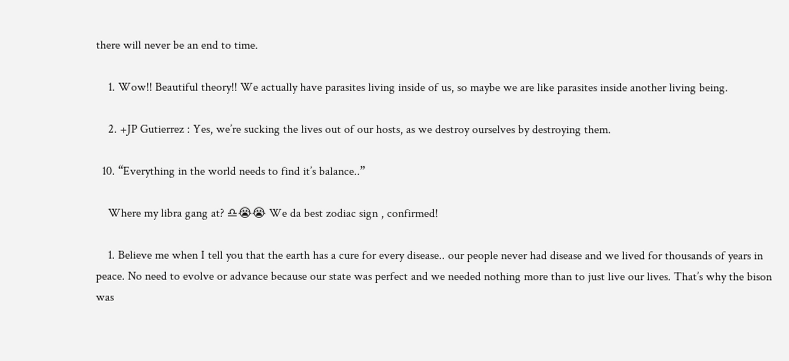there will never be an end to time.

    1. Wow!! Beautiful theory!! We actually have parasites living inside of us, so maybe we are like parasites inside another living being.

    2. +JP Gutierrez : Yes, we’re sucking the lives out of our hosts, as we destroy ourselves by destroying them.

  10. “Everything in the world needs to find it’s balance..”

    Where my libra gang at? ♎😭😭 We da best zodiac sign , confirmed!

    1. Believe me when I tell you that the earth has a cure for every disease.. our people never had disease and we lived for thousands of years in peace. No need to evolve or advance because our state was perfect and we needed nothing more than to just live our lives. That’s why the bison was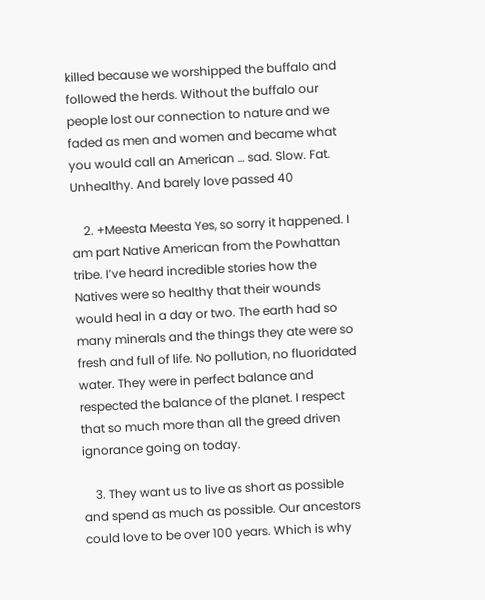killed because we worshipped the buffalo and followed the herds. Without the buffalo our people lost our connection to nature and we faded as men and women and became what you would call an American … sad. Slow. Fat. Unhealthy. And barely love passed 40

    2. +Meesta Meesta Yes, so sorry it happened. I am part Native American from the Powhattan tribe. I’ve heard incredible stories how the Natives were so healthy that their wounds would heal in a day or two. The earth had so many minerals and the things they ate were so fresh and full of life. No pollution, no fluoridated water. They were in perfect balance and respected the balance of the planet. I respect that so much more than all the greed driven ignorance going on today.

    3. They want us to live as short as possible and spend as much as possible. Our ancestors could love to be over 100 years. Which is why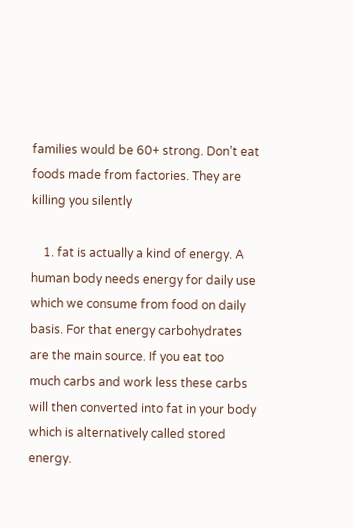families would be 60+ strong. Don’t eat foods made from factories. They are killing you silently

    1. fat is actually a kind of energy. A human body needs energy for daily use which we consume from food on daily basis. For that energy carbohydrates are the main source. If you eat too much carbs and work less these carbs will then converted into fat in your body which is alternatively called stored energy.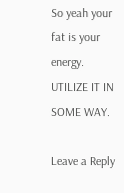So yeah your fat is your energy. UTILIZE IT IN SOME WAY.

Leave a Reply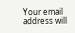Your email address will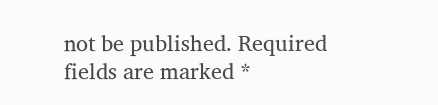not be published. Required fields are marked *